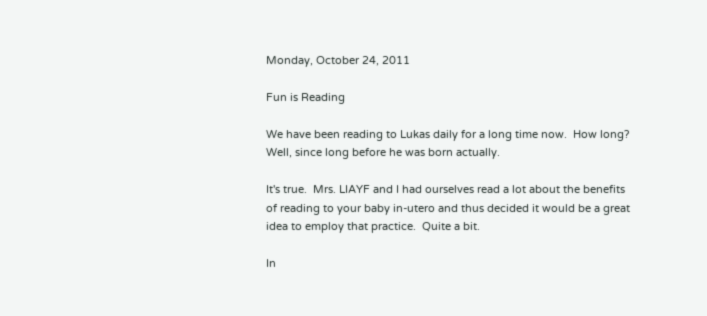Monday, October 24, 2011

Fun is Reading

We have been reading to Lukas daily for a long time now.  How long? Well, since long before he was born actually.

It's true.  Mrs. LIAYF and I had ourselves read a lot about the benefits of reading to your baby in-utero and thus decided it would be a great idea to employ that practice.  Quite a bit.

In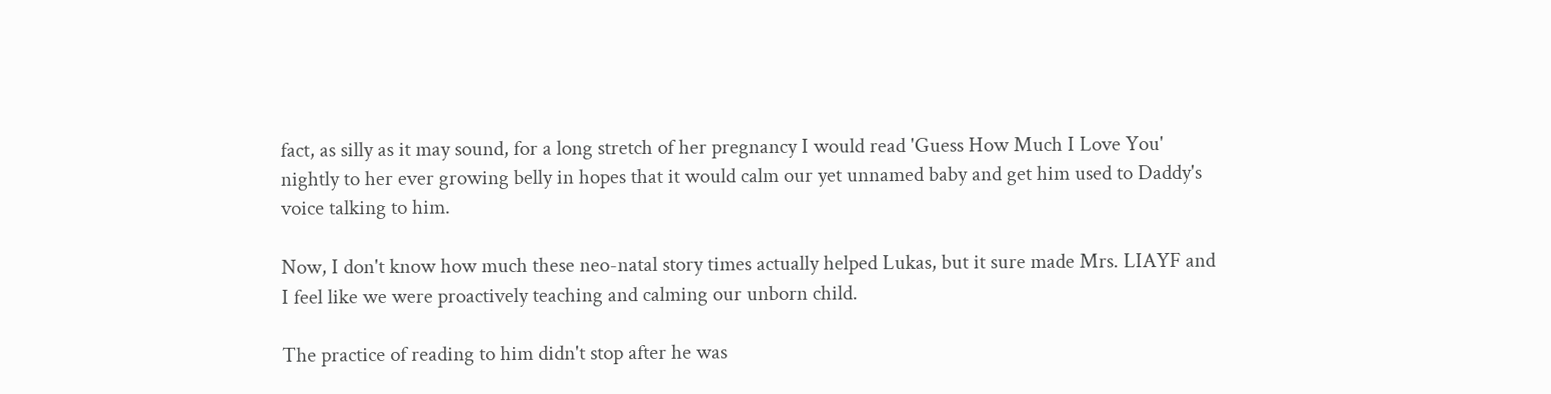fact, as silly as it may sound, for a long stretch of her pregnancy I would read 'Guess How Much I Love You' nightly to her ever growing belly in hopes that it would calm our yet unnamed baby and get him used to Daddy's voice talking to him.

Now, I don't know how much these neo-natal story times actually helped Lukas, but it sure made Mrs. LIAYF and I feel like we were proactively teaching and calming our unborn child.

The practice of reading to him didn't stop after he was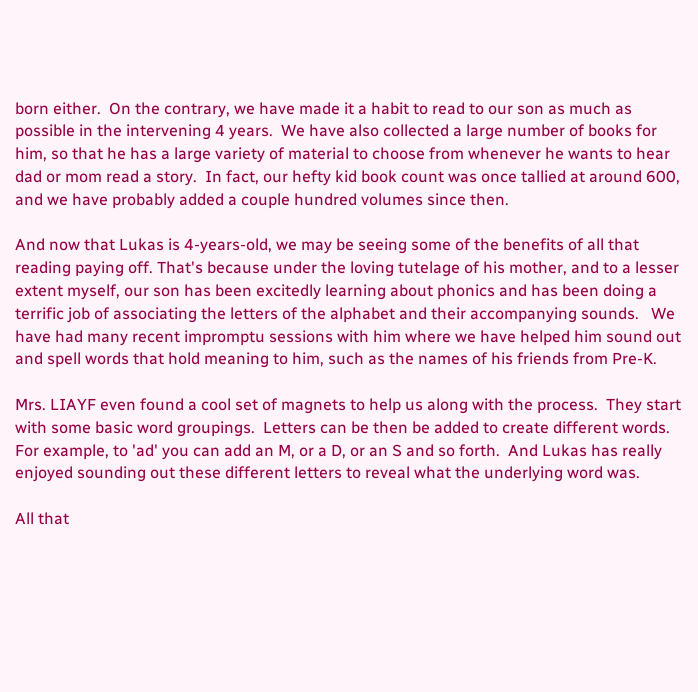born either.  On the contrary, we have made it a habit to read to our son as much as possible in the intervening 4 years.  We have also collected a large number of books for him, so that he has a large variety of material to choose from whenever he wants to hear dad or mom read a story.  In fact, our hefty kid book count was once tallied at around 600, and we have probably added a couple hundred volumes since then.

And now that Lukas is 4-years-old, we may be seeing some of the benefits of all that reading paying off. That's because under the loving tutelage of his mother, and to a lesser extent myself, our son has been excitedly learning about phonics and has been doing a terrific job of associating the letters of the alphabet and their accompanying sounds.   We have had many recent impromptu sessions with him where we have helped him sound out and spell words that hold meaning to him, such as the names of his friends from Pre-K.

Mrs. LIAYF even found a cool set of magnets to help us along with the process.  They start with some basic word groupings.  Letters can be then be added to create different words.  For example, to 'ad' you can add an M, or a D, or an S and so forth.  And Lukas has really enjoyed sounding out these different letters to reveal what the underlying word was.

All that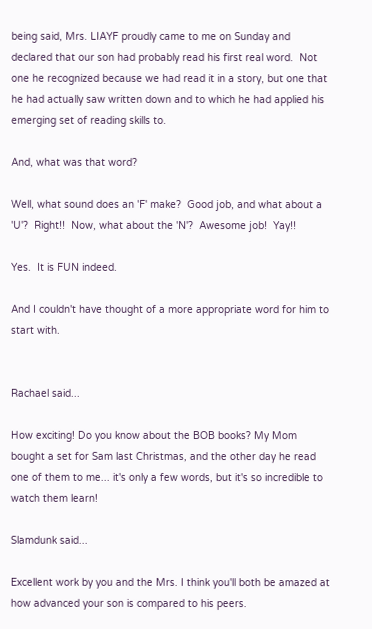being said, Mrs. LIAYF proudly came to me on Sunday and declared that our son had probably read his first real word.  Not one he recognized because we had read it in a story, but one that he had actually saw written down and to which he had applied his emerging set of reading skills to.

And, what was that word?

Well, what sound does an 'F' make?  Good job, and what about a 'U'?  Right!!  Now, what about the 'N'?  Awesome job!  Yay!!

Yes.  It is FUN indeed.

And I couldn't have thought of a more appropriate word for him to start with.


Rachael said...

How exciting! Do you know about the BOB books? My Mom bought a set for Sam last Christmas, and the other day he read one of them to me... it's only a few words, but it's so incredible to watch them learn!

Slamdunk said...

Excellent work by you and the Mrs. I think you'll both be amazed at how advanced your son is compared to his peers.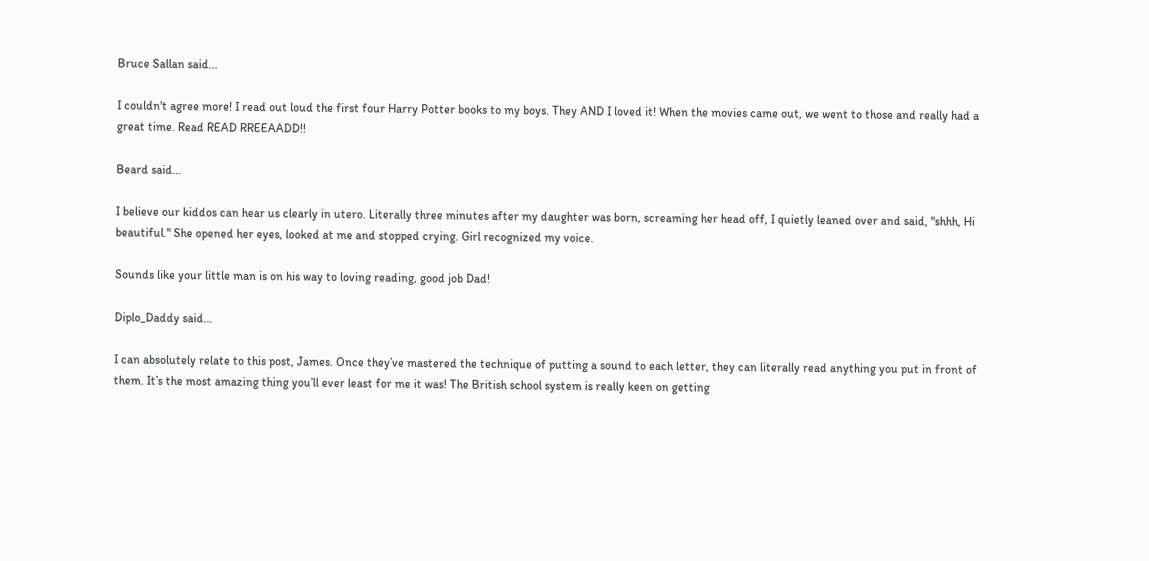Bruce Sallan said...

I couldn't agree more! I read out loud the first four Harry Potter books to my boys. They AND I loved it! When the movies came out, we went to those and really had a great time. Read READ RREEAADD!!

Beard said...

I believe our kiddos can hear us clearly in utero. Literally three minutes after my daughter was born, screaming her head off, I quietly leaned over and said, "shhh, Hi beautiful." She opened her eyes, looked at me and stopped crying. Girl recognized my voice.

Sounds like your little man is on his way to loving reading, good job Dad!

Diplo_Daddy said...

I can absolutely relate to this post, James. Once they’ve mastered the technique of putting a sound to each letter, they can literally read anything you put in front of them. It’s the most amazing thing you’ll ever least for me it was! The British school system is really keen on getting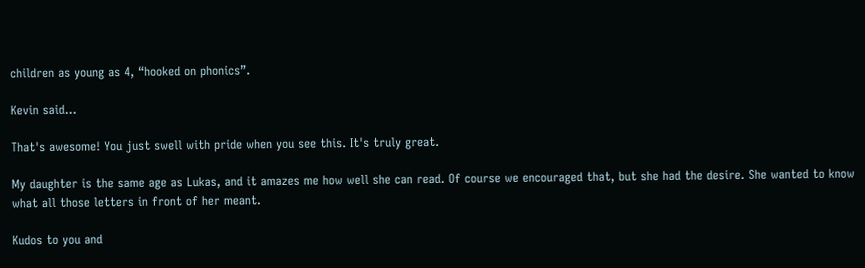children as young as 4, “hooked on phonics”.

Kevin said...

That's awesome! You just swell with pride when you see this. It's truly great.

My daughter is the same age as Lukas, and it amazes me how well she can read. Of course we encouraged that, but she had the desire. She wanted to know what all those letters in front of her meant.

Kudos to you and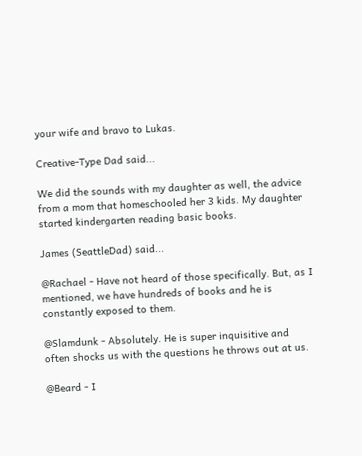your wife and bravo to Lukas.

Creative-Type Dad said...

We did the sounds with my daughter as well, the advice from a mom that homeschooled her 3 kids. My daughter started kindergarten reading basic books.

James (SeattleDad) said...

@Rachael - Have not heard of those specifically. But, as I mentioned, we have hundreds of books and he is constantly exposed to them.

@Slamdunk - Absolutely. He is super inquisitive and often shocks us with the questions he throws out at us.

@Beard - I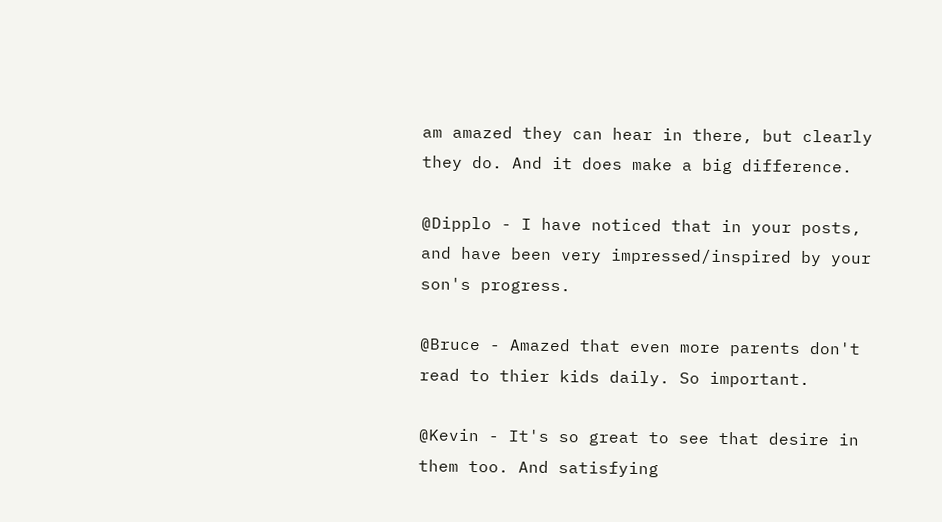am amazed they can hear in there, but clearly they do. And it does make a big difference.

@Dipplo - I have noticed that in your posts, and have been very impressed/inspired by your son's progress.

@Bruce - Amazed that even more parents don't read to thier kids daily. So important.

@Kevin - It's so great to see that desire in them too. And satisfying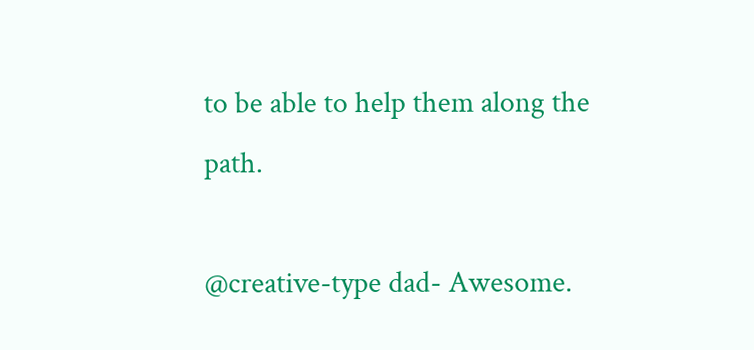to be able to help them along the path.

@creative-type dad- Awesome.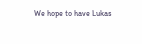We hope to have Lukas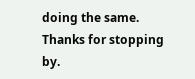doing the same. Thanks for stopping by.